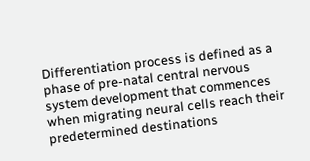Differentiation process is defined as a phase of pre-natal central nervous system development that commences when migrating neural cells reach their predetermined destinations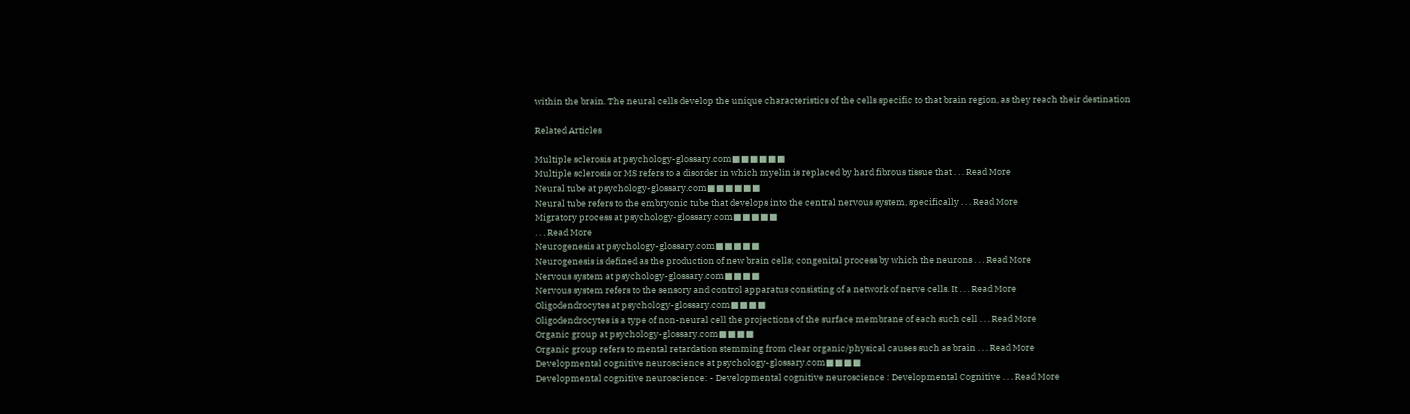within the brain. The neural cells develop the unique characteristics of the cells specific to that brain region, as they reach their destination

Related Articles

Multiple sclerosis at psychology-glossary.com■■■■■■
Multiple sclerosis or MS refers to a disorder in which myelin is replaced by hard fibrous tissue that . . . Read More
Neural tube at psychology-glossary.com■■■■■■
Neural tube refers to the embryonic tube that develops into the central nervous system, specifically . . . Read More
Migratory process at psychology-glossary.com■■■■■
. . . Read More
Neurogenesis at psychology-glossary.com■■■■■
Neurogenesis is defined as the production of new brain cells; congenital process by which the neurons . . . Read More
Nervous system at psychology-glossary.com■■■■
Nervous system refers to the sensory and control apparatus consisting of a network of nerve cells. It . . . Read More
Oligodendrocytes at psychology-glossary.com■■■■
Oligodendrocytes is a type of non-neural cell the projections of the surface membrane of each such cell . . . Read More
Organic group at psychology-glossary.com■■■■
Organic group refers to mental retardation stemming from clear organic/physical causes such as brain . . . Read More
Developmental cognitive neuroscience at psychology-glossary.com■■■■
Developmental cognitive neuroscience: - Developmental cognitive neuroscience : Developmental Cognitive . . . Read More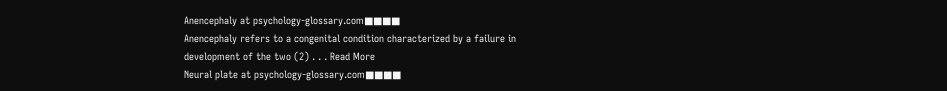Anencephaly at psychology-glossary.com■■■■
Anencephaly refers to a congenital condition characterized by a failure in development of the two (2) . . . Read More
Neural plate at psychology-glossary.com■■■■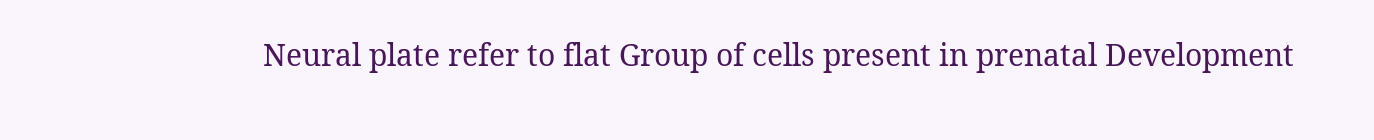Neural plate refer to flat Group of cells present in prenatal Development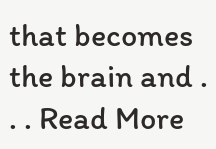that becomes the brain and . . . Read More